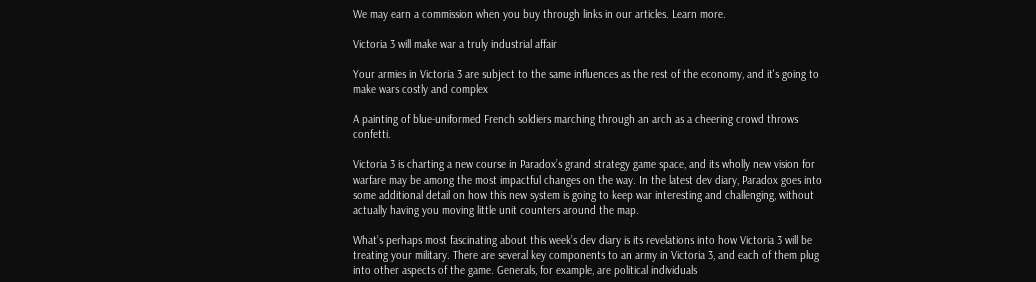We may earn a commission when you buy through links in our articles. Learn more.

Victoria 3 will make war a truly industrial affair

Your armies in Victoria 3 are subject to the same influences as the rest of the economy, and it's going to make wars costly and complex

A painting of blue-uniformed French soldiers marching through an arch as a cheering crowd throws confetti.

Victoria 3 is charting a new course in Paradox’s grand strategy game space, and its wholly new vision for warfare may be among the most impactful changes on the way. In the latest dev diary, Paradox goes into some additional detail on how this new system is going to keep war interesting and challenging, without actually having you moving little unit counters around the map.

What’s perhaps most fascinating about this week’s dev diary is its revelations into how Victoria 3 will be treating your military. There are several key components to an army in Victoria 3, and each of them plug into other aspects of the game. Generals, for example, are political individuals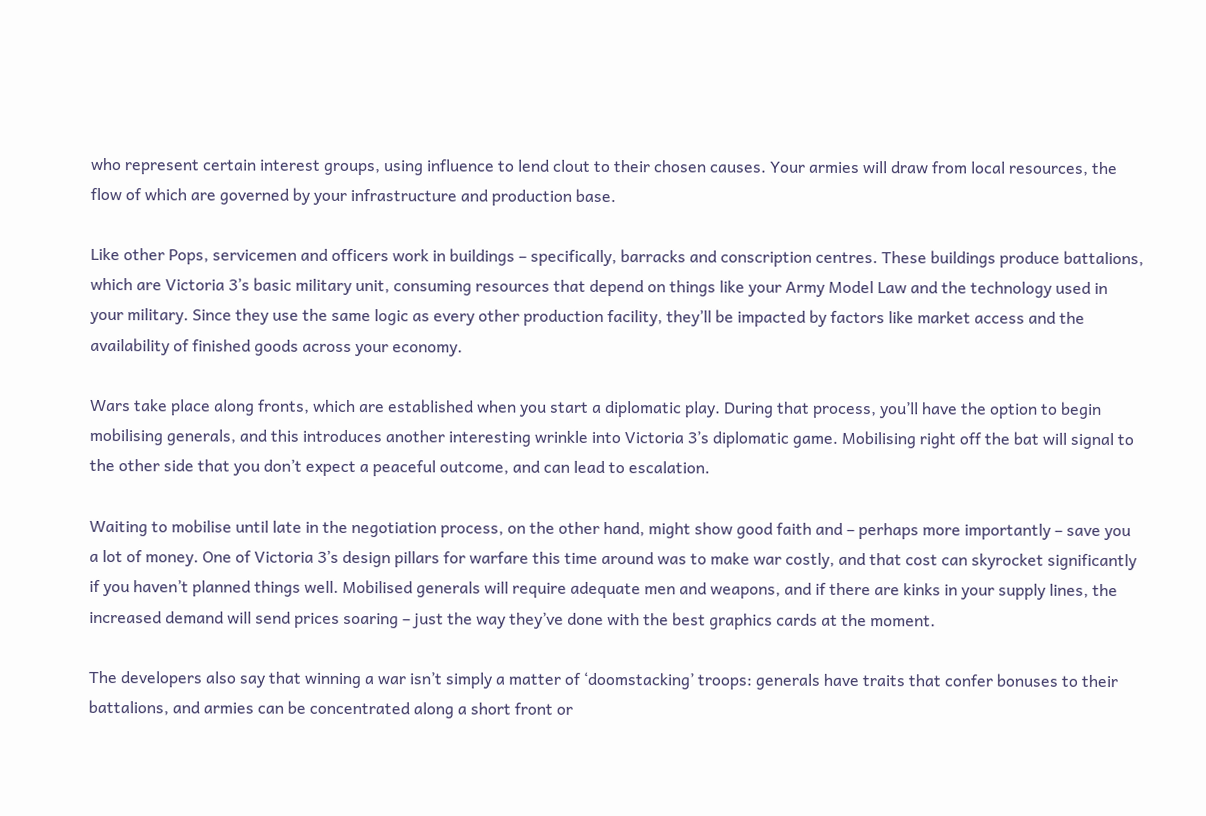who represent certain interest groups, using influence to lend clout to their chosen causes. Your armies will draw from local resources, the flow of which are governed by your infrastructure and production base.

Like other Pops, servicemen and officers work in buildings – specifically, barracks and conscription centres. These buildings produce battalions, which are Victoria 3’s basic military unit, consuming resources that depend on things like your Army Model Law and the technology used in your military. Since they use the same logic as every other production facility, they’ll be impacted by factors like market access and the availability of finished goods across your economy.

Wars take place along fronts, which are established when you start a diplomatic play. During that process, you’ll have the option to begin mobilising generals, and this introduces another interesting wrinkle into Victoria 3’s diplomatic game. Mobilising right off the bat will signal to the other side that you don’t expect a peaceful outcome, and can lead to escalation.

Waiting to mobilise until late in the negotiation process, on the other hand, might show good faith and – perhaps more importantly – save you a lot of money. One of Victoria 3’s design pillars for warfare this time around was to make war costly, and that cost can skyrocket significantly if you haven’t planned things well. Mobilised generals will require adequate men and weapons, and if there are kinks in your supply lines, the increased demand will send prices soaring – just the way they’ve done with the best graphics cards at the moment.

The developers also say that winning a war isn’t simply a matter of ‘doomstacking’ troops: generals have traits that confer bonuses to their battalions, and armies can be concentrated along a short front or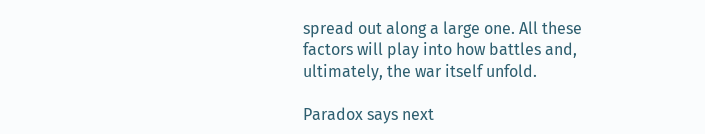spread out along a large one. All these factors will play into how battles and, ultimately, the war itself unfold.

Paradox says next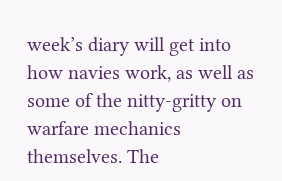week’s diary will get into how navies work, as well as some of the nitty-gritty on warfare mechanics themselves. The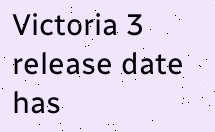Victoria 3 release date has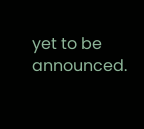yet to be announced.